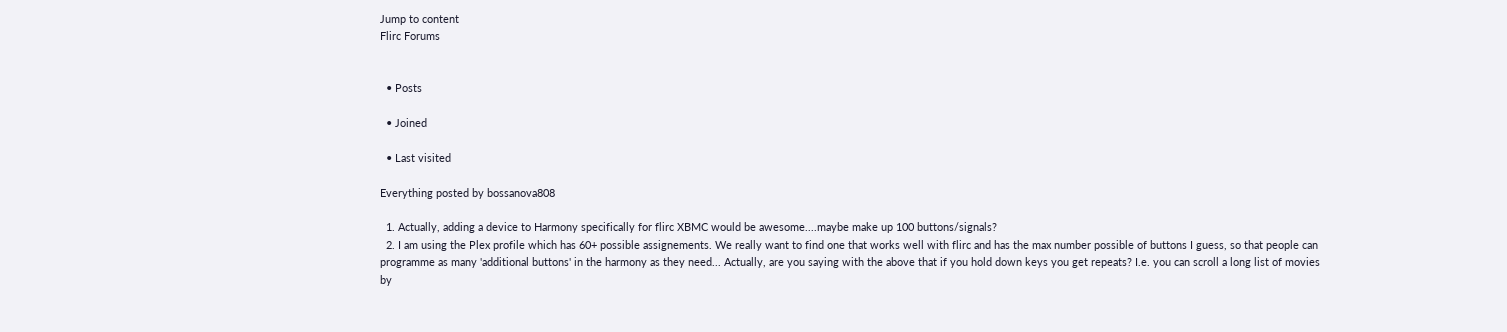Jump to content
Flirc Forums


  • Posts

  • Joined

  • Last visited

Everything posted by bossanova808

  1. Actually, adding a device to Harmony specifically for flirc XBMC would be awesome....maybe make up 100 buttons/signals?
  2. I am using the Plex profile which has 60+ possible assignements. We really want to find one that works well with flirc and has the max number possible of buttons I guess, so that people can programme as many 'additional buttons' in the harmony as they need... Actually, are you saying with the above that if you hold down keys you get repeats? I.e. you can scroll a long list of movies by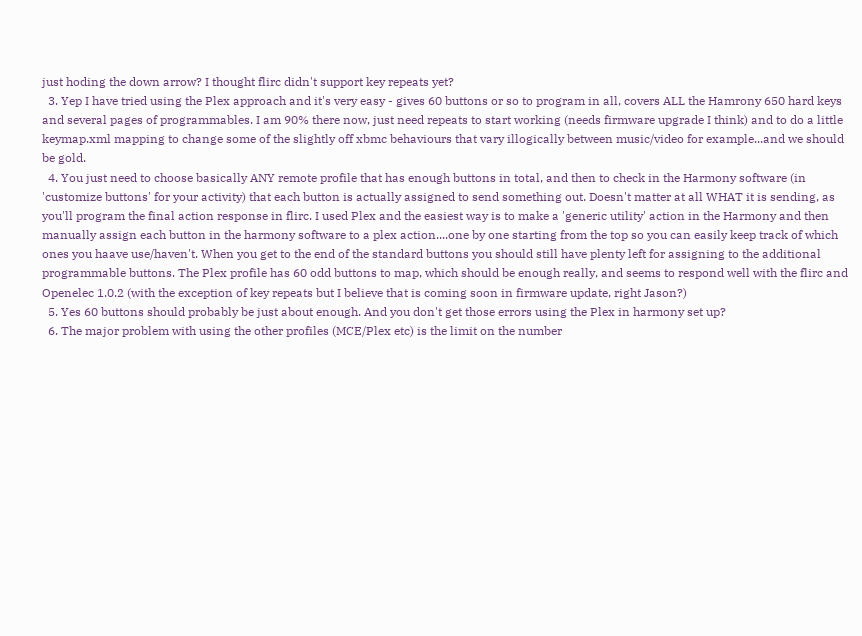just hoding the down arrow? I thought flirc didn't support key repeats yet?
  3. Yep I have tried using the Plex approach and it's very easy - gives 60 buttons or so to program in all, covers ALL the Hamrony 650 hard keys and several pages of programmables. I am 90% there now, just need repeats to start working (needs firmware upgrade I think) and to do a little keymap.xml mapping to change some of the slightly off xbmc behaviours that vary illogically between music/video for example...and we should be gold.
  4. You just need to choose basically ANY remote profile that has enough buttons in total, and then to check in the Harmony software (in 'customize buttons' for your activity) that each button is actually assigned to send something out. Doesn't matter at all WHAT it is sending, as you'll program the final action response in flirc. I used Plex and the easiest way is to make a 'generic utility' action in the Harmony and then manually assign each button in the harmony software to a plex action....one by one starting from the top so you can easily keep track of which ones you haave use/haven't. When you get to the end of the standard buttons you should still have plenty left for assigning to the additional programmable buttons. The Plex profile has 60 odd buttons to map, which should be enough really, and seems to respond well with the flirc and Openelec 1.0.2 (with the exception of key repeats but I believe that is coming soon in firmware update, right Jason?)
  5. Yes 60 buttons should probably be just about enough. And you don't get those errors using the Plex in harmony set up?
  6. The major problem with using the other profiles (MCE/Plex etc) is the limit on the number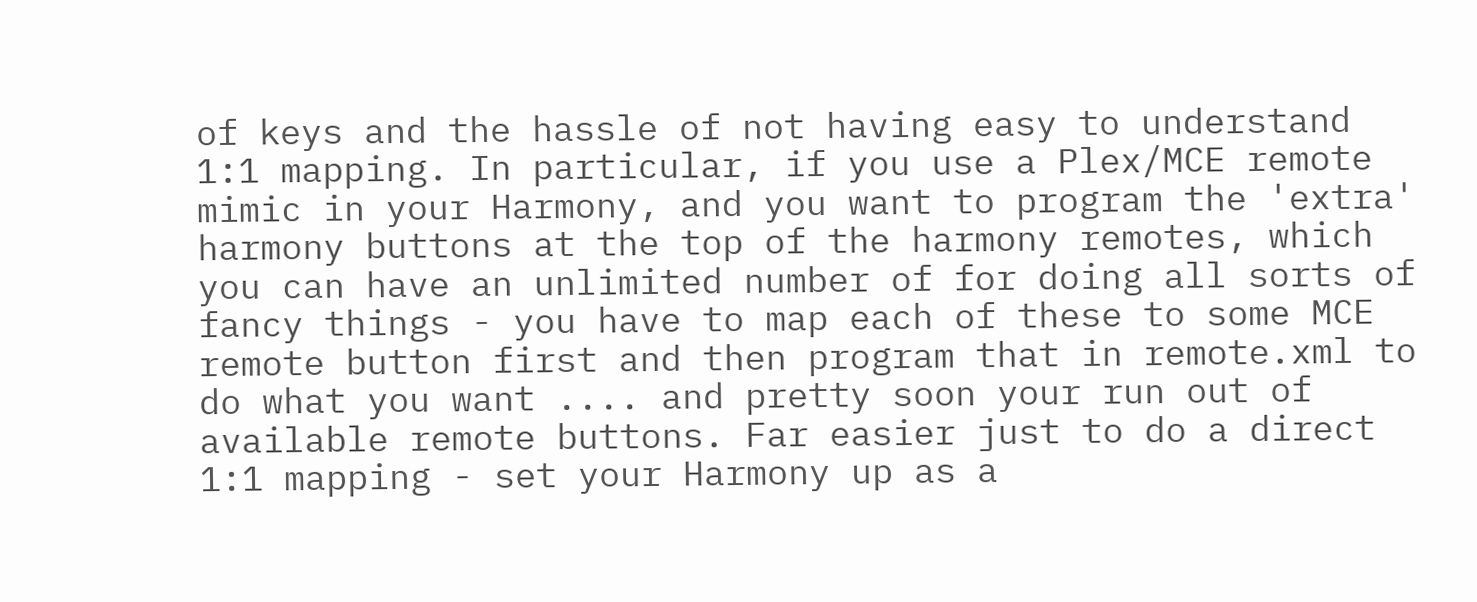of keys and the hassle of not having easy to understand 1:1 mapping. In particular, if you use a Plex/MCE remote mimic in your Harmony, and you want to program the 'extra' harmony buttons at the top of the harmony remotes, which you can have an unlimited number of for doing all sorts of fancy things - you have to map each of these to some MCE remote button first and then program that in remote.xml to do what you want .... and pretty soon your run out of available remote buttons. Far easier just to do a direct 1:1 mapping - set your Harmony up as a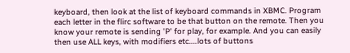keyboard, then look at the list of keyboard commands in XBMC. Program each letter in the flirc software to be that button on the remote. Then you know your remote is sending 'P' for play, for example. And you can easily then use ALL keys, with modifiers etc....lots of buttons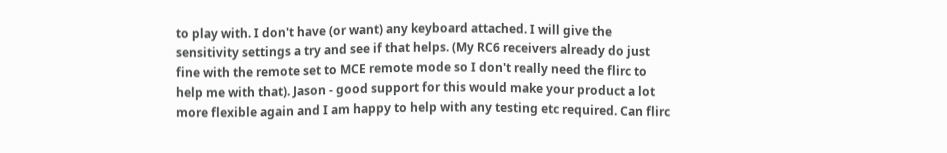to play with. I don't have (or want) any keyboard attached. I will give the sensitivity settings a try and see if that helps. (My RC6 receivers already do just fine with the remote set to MCE remote mode so I don't really need the flirc to help me with that). Jason - good support for this would make your product a lot more flexible again and I am happy to help with any testing etc required. Can flirc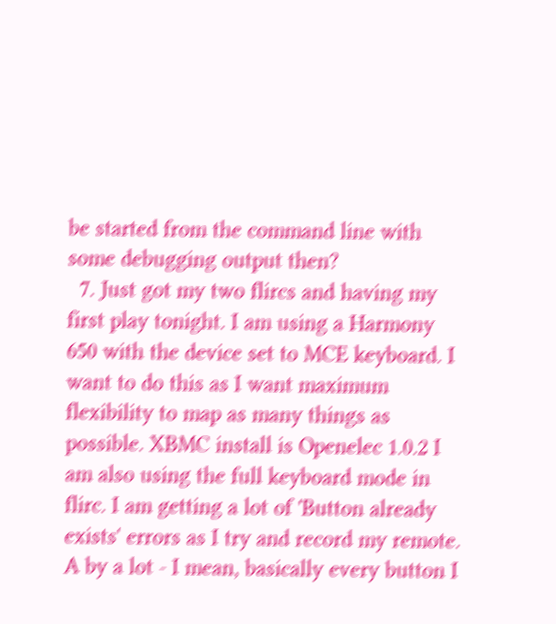be started from the command line with some debugging output then?
  7. Just got my two flircs and having my first play tonight. I am using a Harmony 650 with the device set to MCE keyboard. I want to do this as I want maximum flexibility to map as many things as possible. XBMC install is Openelec 1.0.2 I am also using the full keyboard mode in flirc. I am getting a lot of 'Button already exists' errors as I try and record my remote. A by a lot - I mean, basically every button I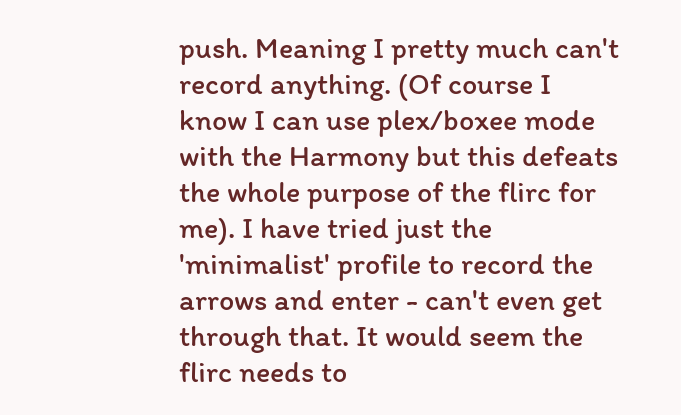push. Meaning I pretty much can't record anything. (Of course I know I can use plex/boxee mode with the Harmony but this defeats the whole purpose of the flirc for me). I have tried just the 'minimalist' profile to record the arrows and enter - can't even get through that. It would seem the flirc needs to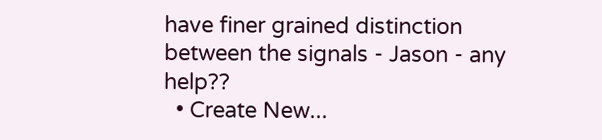have finer grained distinction between the signals - Jason - any help??
  • Create New...